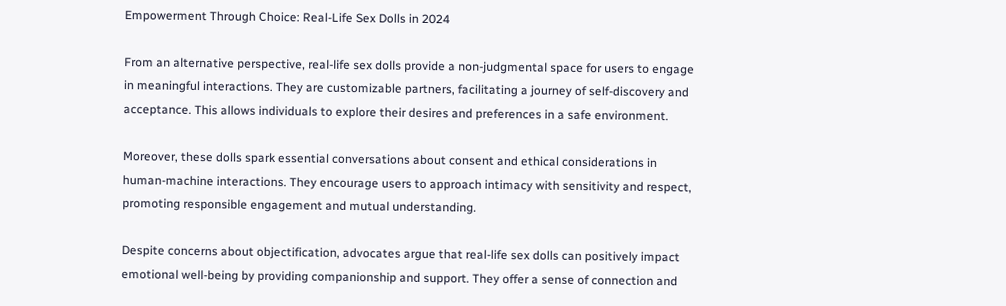Empowerment Through Choice: Real-Life Sex Dolls in 2024

From an alternative perspective, real-life sex dolls provide a non-judgmental space for users to engage in meaningful interactions. They are customizable partners, facilitating a journey of self-discovery and acceptance. This allows individuals to explore their desires and preferences in a safe environment.

Moreover, these dolls spark essential conversations about consent and ethical considerations in human-machine interactions. They encourage users to approach intimacy with sensitivity and respect, promoting responsible engagement and mutual understanding.

Despite concerns about objectification, advocates argue that real-life sex dolls can positively impact emotional well-being by providing companionship and support. They offer a sense of connection and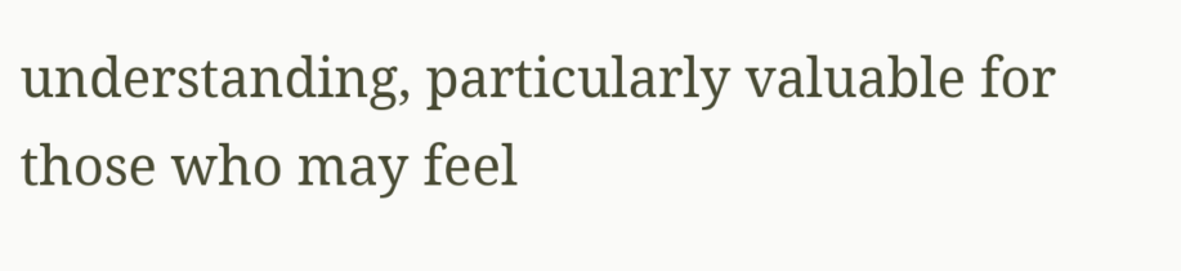understanding, particularly valuable for those who may feel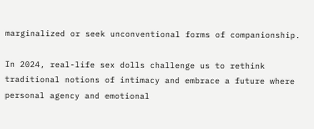marginalized or seek unconventional forms of companionship.

In 2024, real-life sex dolls challenge us to rethink traditional notions of intimacy and embrace a future where personal agency and emotional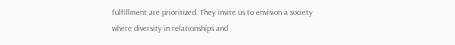fulfillment are prioritized. They invite us to envision a society where diversity in relationships and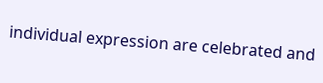individual expression are celebrated and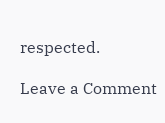respected.

Leave a Comment